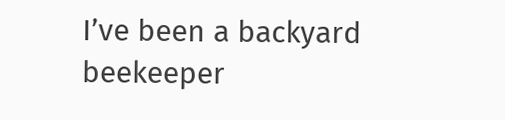I’ve been a backyard beekeeper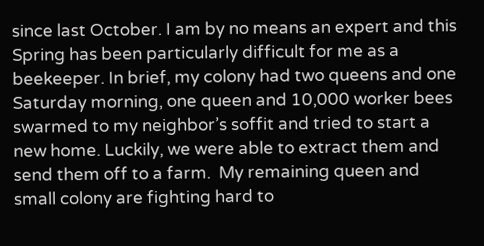since last October. I am by no means an expert and this Spring has been particularly difficult for me as a beekeeper. In brief, my colony had two queens and one Saturday morning, one queen and 10,000 worker bees swarmed to my neighbor’s soffit and tried to start a new home. Luckily, we were able to extract them and send them off to a farm.  My remaining queen and small colony are fighting hard to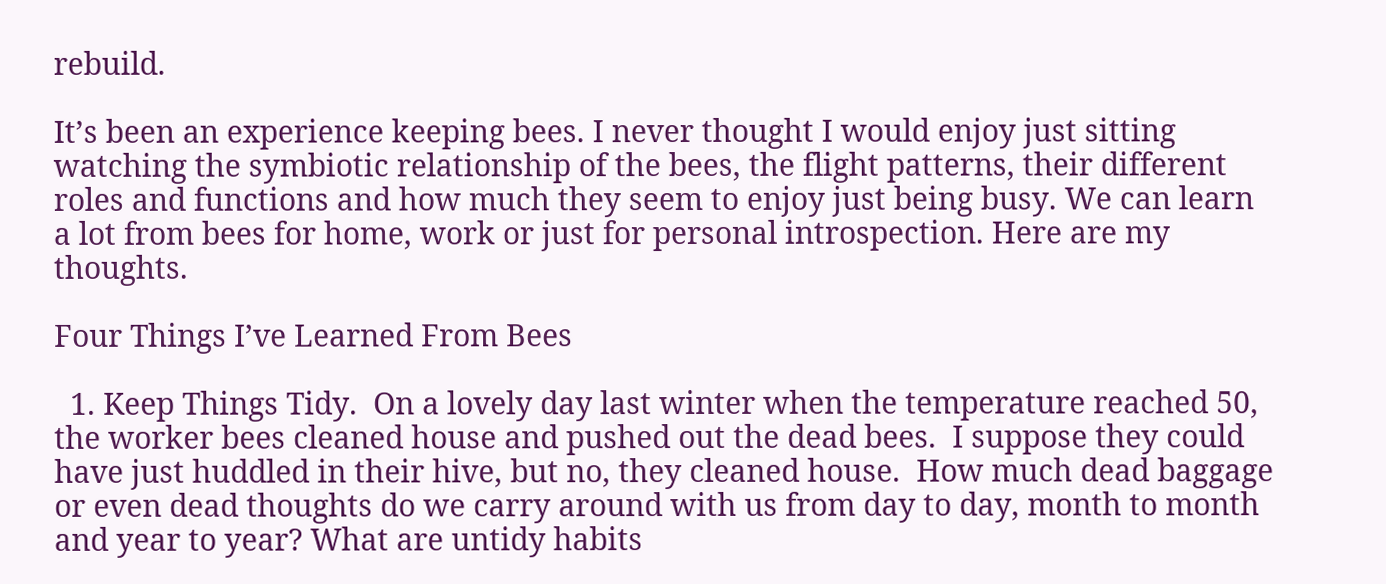rebuild.

It’s been an experience keeping bees. I never thought I would enjoy just sitting watching the symbiotic relationship of the bees, the flight patterns, their different roles and functions and how much they seem to enjoy just being busy. We can learn a lot from bees for home, work or just for personal introspection. Here are my thoughts.

Four Things I’ve Learned From Bees

  1. Keep Things Tidy.  On a lovely day last winter when the temperature reached 50, the worker bees cleaned house and pushed out the dead bees.  I suppose they could have just huddled in their hive, but no, they cleaned house.  How much dead baggage or even dead thoughts do we carry around with us from day to day, month to month and year to year? What are untidy habits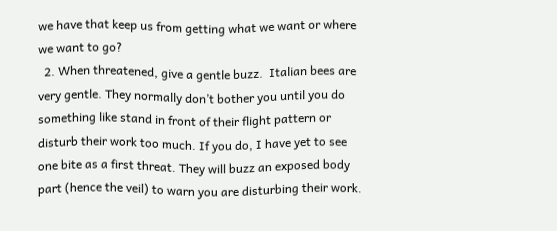we have that keep us from getting what we want or where we want to go?
  2. When threatened, give a gentle buzz.  Italian bees are very gentle. They normally don’t bother you until you do something like stand in front of their flight pattern or disturb their work too much. If you do, I have yet to see one bite as a first threat. They will buzz an exposed body part (hence the veil) to warn you are disturbing their work.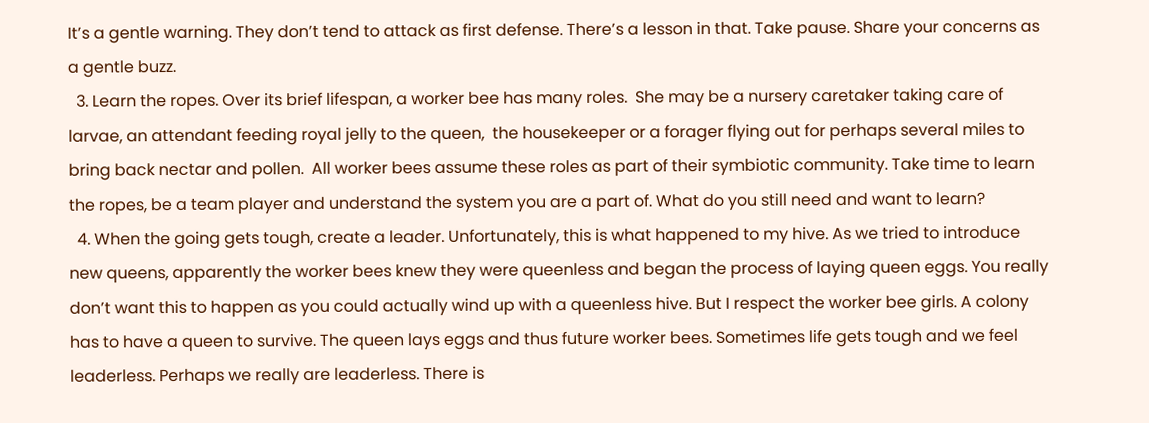It’s a gentle warning. They don’t tend to attack as first defense. There’s a lesson in that. Take pause. Share your concerns as a gentle buzz.
  3. Learn the ropes. Over its brief lifespan, a worker bee has many roles.  She may be a nursery caretaker taking care of larvae, an attendant feeding royal jelly to the queen,  the housekeeper or a forager flying out for perhaps several miles to bring back nectar and pollen.  All worker bees assume these roles as part of their symbiotic community. Take time to learn the ropes, be a team player and understand the system you are a part of. What do you still need and want to learn?
  4. When the going gets tough, create a leader. Unfortunately, this is what happened to my hive. As we tried to introduce new queens, apparently the worker bees knew they were queenless and began the process of laying queen eggs. You really don’t want this to happen as you could actually wind up with a queenless hive. But I respect the worker bee girls. A colony has to have a queen to survive. The queen lays eggs and thus future worker bees. Sometimes life gets tough and we feel leaderless. Perhaps we really are leaderless. There is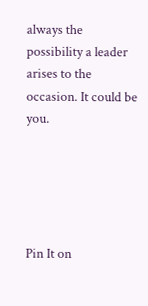always the possibility a leader arises to the occasion. It could be you.





Pin It on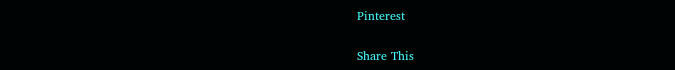Pinterest

Share This